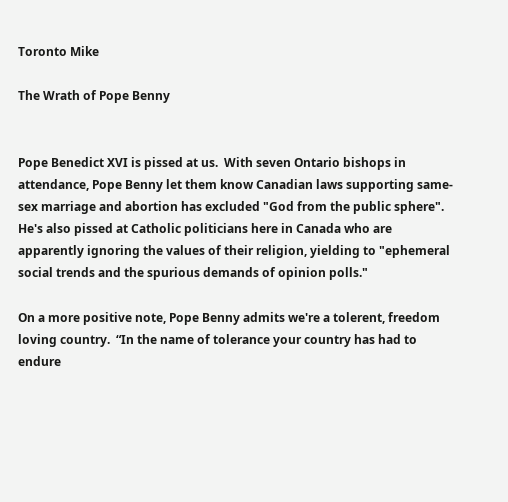Toronto Mike

The Wrath of Pope Benny


Pope Benedict XVI is pissed at us.  With seven Ontario bishops in attendance, Pope Benny let them know Canadian laws supporting same-sex marriage and abortion has excluded "God from the public sphere".  He's also pissed at Catholic politicians here in Canada who are apparently ignoring the values of their religion, yielding to "ephemeral social trends and the spurious demands of opinion polls."

On a more positive note, Pope Benny admits we're a tolerent, freedom loving country.  “In the name of tolerance your country has had to endure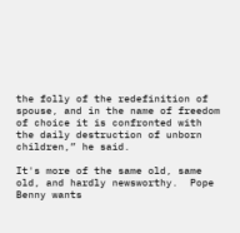the folly of the redefinition of spouse, and in the name of freedom of choice it is confronted with the daily destruction of unborn children,” he said.

It's more of the same old, same old, and hardly newsworthy.  Pope Benny wants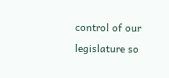control of our legislature so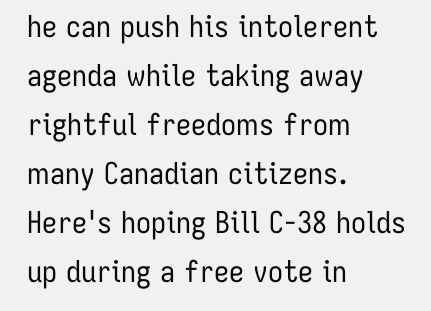he can push his intolerent agenda while taking away rightful freedoms from many Canadian citizens.  Here's hoping Bill C-38 holds up during a free vote in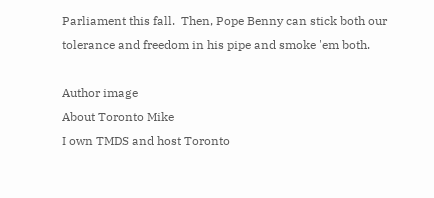Parliament this fall.  Then, Pope Benny can stick both our tolerance and freedom in his pipe and smoke 'em both.

Author image
About Toronto Mike
I own TMDS and host Toronto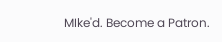MIke'd. Become a Patron.